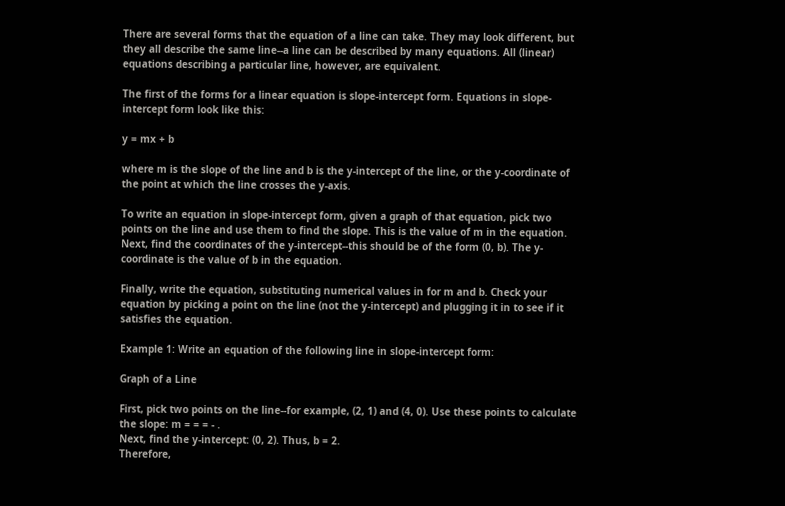There are several forms that the equation of a line can take. They may look different, but they all describe the same line--a line can be described by many equations. All (linear) equations describing a particular line, however, are equivalent.

The first of the forms for a linear equation is slope-intercept form. Equations in slope-intercept form look like this:

y = mx + b

where m is the slope of the line and b is the y-intercept of the line, or the y-coordinate of the point at which the line crosses the y-axis.

To write an equation in slope-intercept form, given a graph of that equation, pick two points on the line and use them to find the slope. This is the value of m in the equation. Next, find the coordinates of the y-intercept--this should be of the form (0, b). The y- coordinate is the value of b in the equation.

Finally, write the equation, substituting numerical values in for m and b. Check your equation by picking a point on the line (not the y-intercept) and plugging it in to see if it satisfies the equation.

Example 1: Write an equation of the following line in slope-intercept form:

Graph of a Line

First, pick two points on the line--for example, (2, 1) and (4, 0). Use these points to calculate the slope: m = = = - .
Next, find the y-intercept: (0, 2). Thus, b = 2.
Therefore,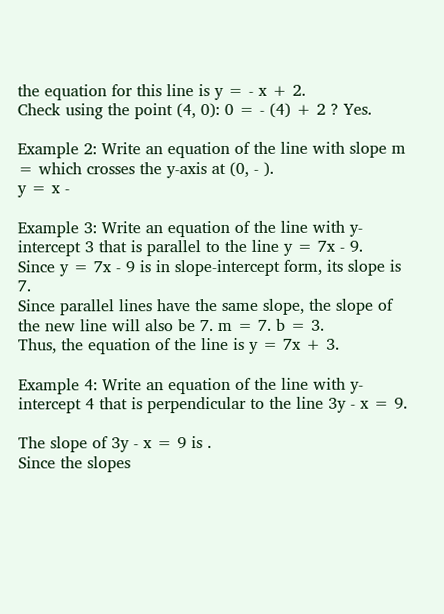the equation for this line is y = - x + 2.
Check using the point (4, 0): 0 = - (4) + 2 ? Yes.

Example 2: Write an equation of the line with slope m = which crosses the y-axis at (0, - ).
y = x -

Example 3: Write an equation of the line with y-intercept 3 that is parallel to the line y = 7x - 9.
Since y = 7x - 9 is in slope-intercept form, its slope is 7.
Since parallel lines have the same slope, the slope of the new line will also be 7. m = 7. b = 3.
Thus, the equation of the line is y = 7x + 3.

Example 4: Write an equation of the line with y-intercept 4 that is perpendicular to the line 3y - x = 9.

The slope of 3y - x = 9 is .
Since the slopes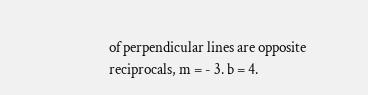of perpendicular lines are opposite reciprocals, m = - 3. b = 4.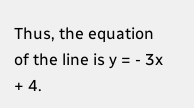Thus, the equation of the line is y = - 3x + 4.